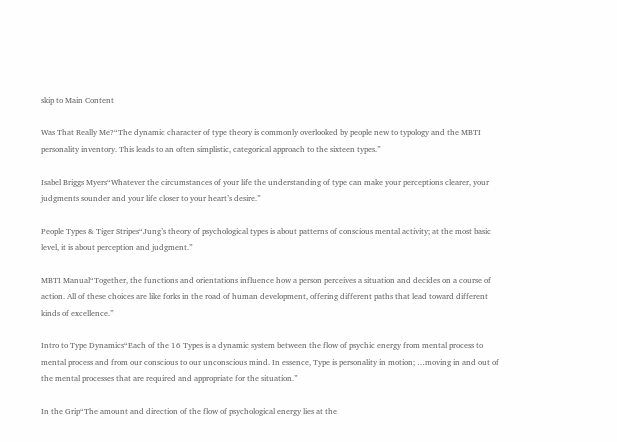skip to Main Content

Was That Really Me?“The dynamic character of type theory is commonly overlooked by people new to typology and the MBTI personality inventory. This leads to an often simplistic, categorical approach to the sixteen types.”

Isabel Briggs Myers“Whatever the circumstances of your life the understanding of type can make your perceptions clearer, your judgments sounder and your life closer to your heart’s desire.”

People Types & Tiger Stripes“Jung’s theory of psychological types is about patterns of conscious mental activity; at the most basic level, it is about perception and judgment.”

MBTI Manual“Together, the functions and orientations influence how a person perceives a situation and decides on a course of action. All of these choices are like forks in the road of human development, offering different paths that lead toward different kinds of excellence.”

Intro to Type Dynamics“Each of the 16 Types is a dynamic system between the flow of psychic energy from mental process to mental process and from our conscious to our unconscious mind. In essence, Type is personality in motion; …moving in and out of the mental processes that are required and appropriate for the situation.”

In the Grip“The amount and direction of the flow of psychological energy lies at the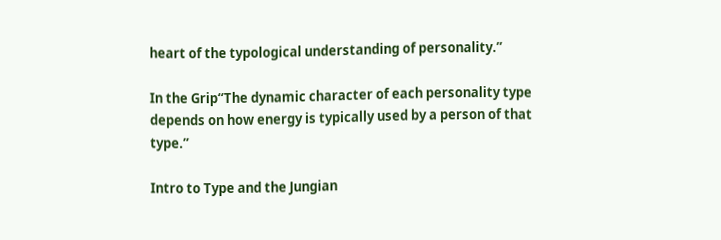heart of the typological understanding of personality.”

In the Grip“The dynamic character of each personality type depends on how energy is typically used by a person of that type.”

Intro to Type and the Jungian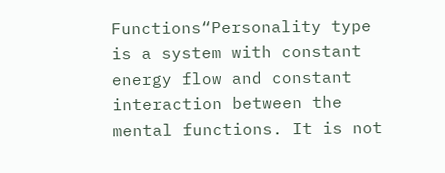Functions“Personality type is a system with constant energy flow and constant interaction between the mental functions. It is not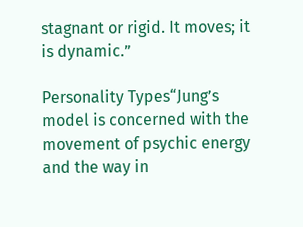stagnant or rigid. It moves; it is dynamic.”

Personality Types“Jung’s model is concerned with the movement of psychic energy and the way in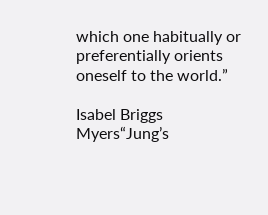which one habitually or preferentially orients oneself to the world.”

Isabel Briggs Myers“Jung’s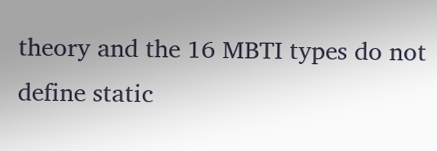theory and the 16 MBTI types do not define static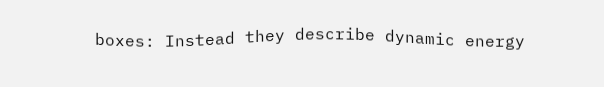boxes: Instead they describe dynamic energy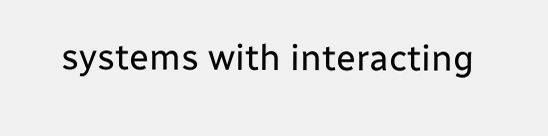systems with interacting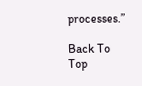processes.”

Back To Top